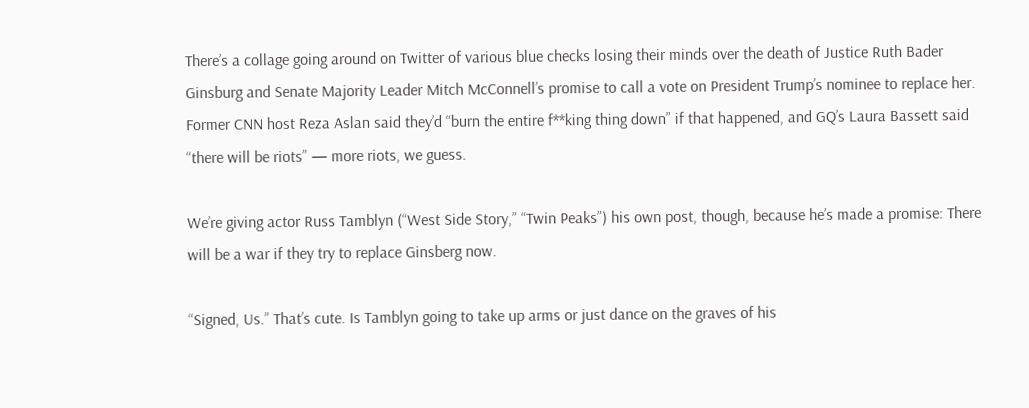There’s a collage going around on Twitter of various blue checks losing their minds over the death of Justice Ruth Bader Ginsburg and Senate Majority Leader Mitch McConnell’s promise to call a vote on President Trump’s nominee to replace her. Former CNN host Reza Aslan said they’d “burn the entire f**king thing down” if that happened, and GQ’s Laura Bassett said “there will be riots” — more riots, we guess.

We’re giving actor Russ Tamblyn (“West Side Story,” “Twin Peaks”) his own post, though, because he’s made a promise: There will be a war if they try to replace Ginsberg now.

“Signed, Us.” That’s cute. Is Tamblyn going to take up arms or just dance on the graves of his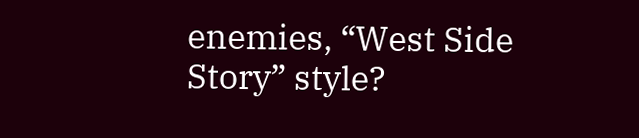enemies, “West Side Story” style?